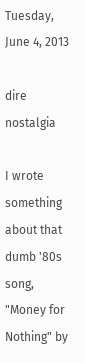Tuesday, June 4, 2013

dire nostalgia

I wrote something about that dumb '80s song, "Money for Nothing" by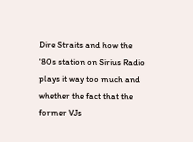Dire Straits and how the '80s station on Sirius Radio plays it way too much and whether the fact that the former VJs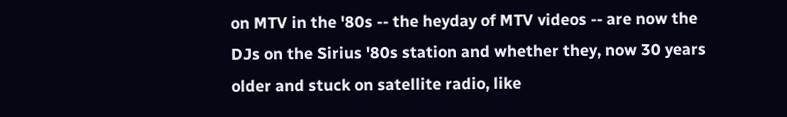on MTV in the '80s -- the heyday of MTV videos -- are now the DJs on the Sirius '80s station and whether they, now 30 years older and stuck on satellite radio, like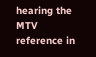hearing the MTV reference in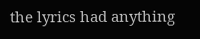the lyrics had anything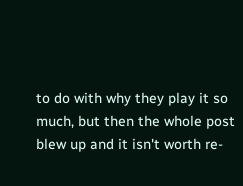to do with why they play it so much, but then the whole post blew up and it isn't worth re-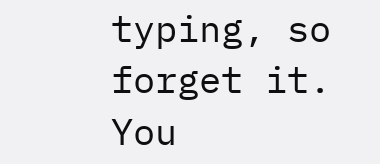typing, so forget it.  You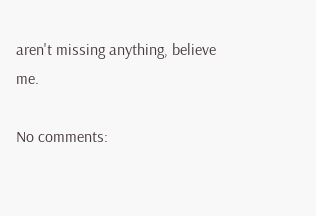aren't missing anything, believe me.

No comments: